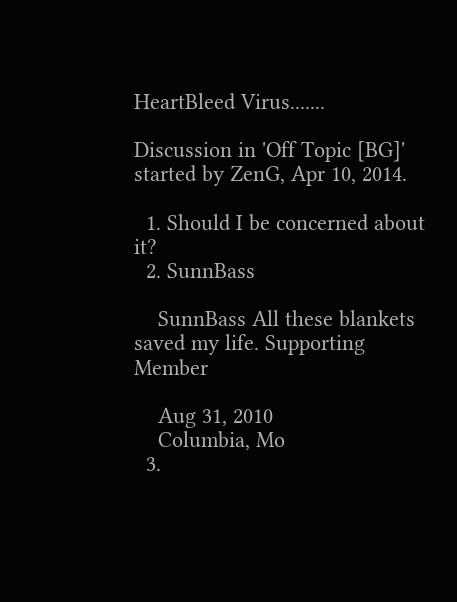HeartBleed Virus.......

Discussion in 'Off Topic [BG]' started by ZenG, Apr 10, 2014.

  1. Should I be concerned about it?
  2. SunnBass

    SunnBass All these blankets saved my life. Supporting Member

    Aug 31, 2010
    Columbia, Mo
  3.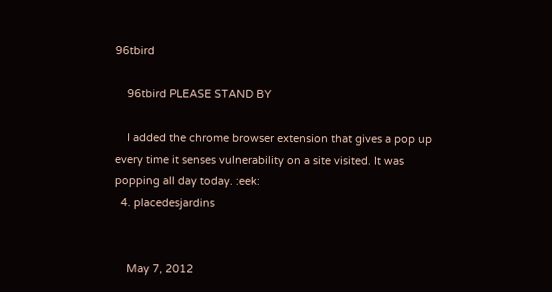96tbird

    96tbird PLEASE STAND BY

    I added the chrome browser extension that gives a pop up every time it senses vulnerability on a site visited. It was popping all day today. :eek:
  4. placedesjardins


    May 7, 2012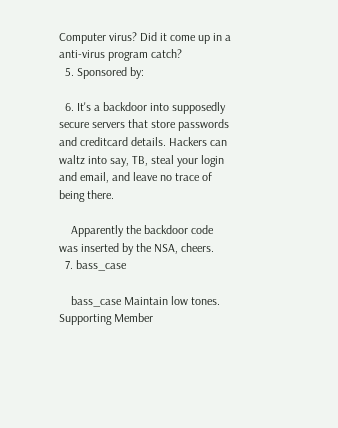Computer virus? Did it come up in a anti-virus program catch?
  5. Sponsored by:

  6. It's a backdoor into supposedly secure servers that store passwords and creditcard details. Hackers can waltz into say, TB, steal your login and email, and leave no trace of being there.

    Apparently the backdoor code was inserted by the NSA, cheers.
  7. bass_case

    bass_case Maintain low tones. Supporting Member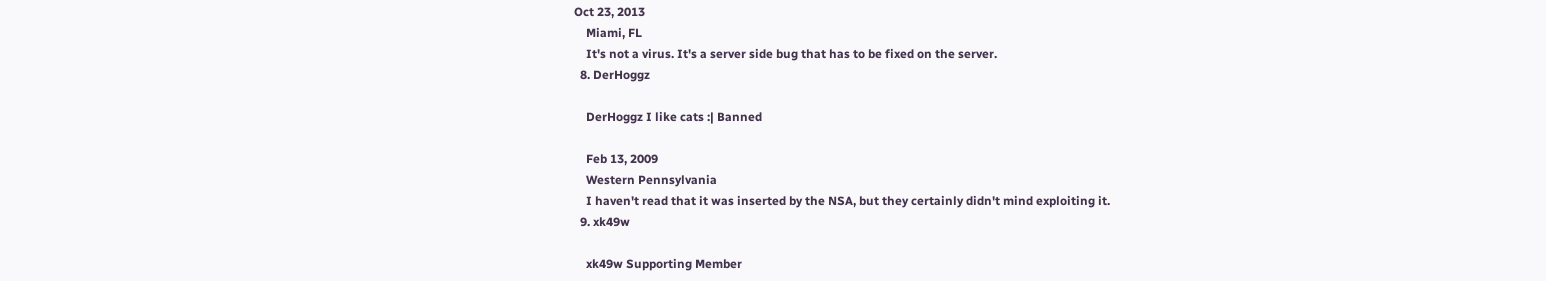Oct 23, 2013
    Miami, FL
    It's not a virus. It's a server side bug that has to be fixed on the server.
  8. DerHoggz

    DerHoggz I like cats :| Banned

    Feb 13, 2009
    Western Pennsylvania
    I haven't read that it was inserted by the NSA, but they certainly didn't mind exploiting it.
  9. xk49w

    xk49w Supporting Member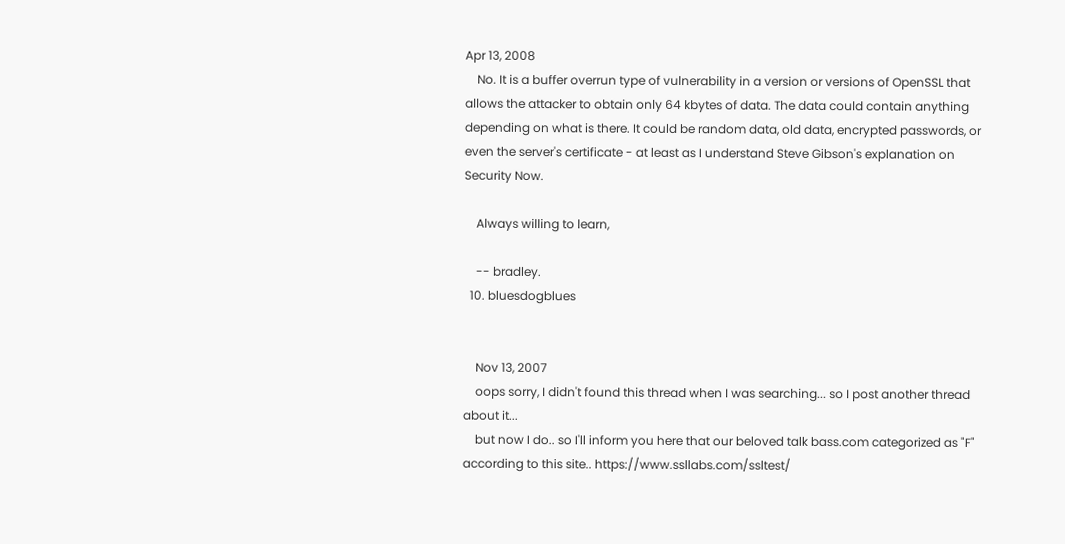Apr 13, 2008
    No. It is a buffer overrun type of vulnerability in a version or versions of OpenSSL that allows the attacker to obtain only 64 kbytes of data. The data could contain anything depending on what is there. It could be random data, old data, encrypted passwords, or even the server's certificate - at least as I understand Steve Gibson's explanation on Security Now.

    Always willing to learn,

    -- bradley.
  10. bluesdogblues


    Nov 13, 2007
    oops sorry, I didn't found this thread when I was searching... so I post another thread about it...
    but now I do.. so I'll inform you here that our beloved talk bass.com categorized as "F" according to this site.. https://www.ssllabs.com/ssltest/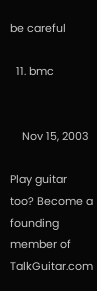be careful

  11. bmc


    Nov 15, 2003

Play guitar too? Become a founding member of TalkGuitar.com